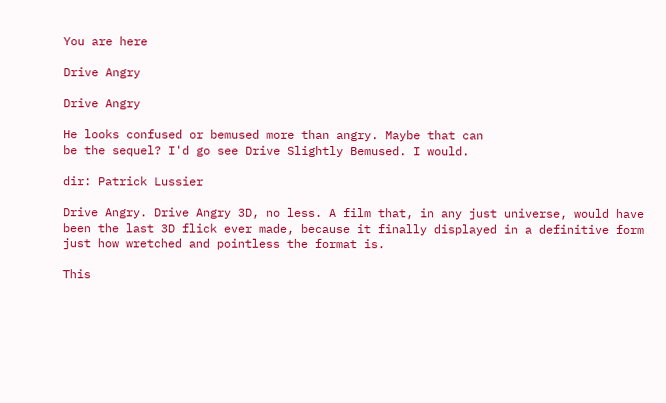You are here

Drive Angry

Drive Angry

He looks confused or bemused more than angry. Maybe that can
be the sequel? I'd go see Drive Slightly Bemused. I would.

dir: Patrick Lussier

Drive Angry. Drive Angry 3D, no less. A film that, in any just universe, would have been the last 3D flick ever made, because it finally displayed in a definitive form just how wretched and pointless the format is.

This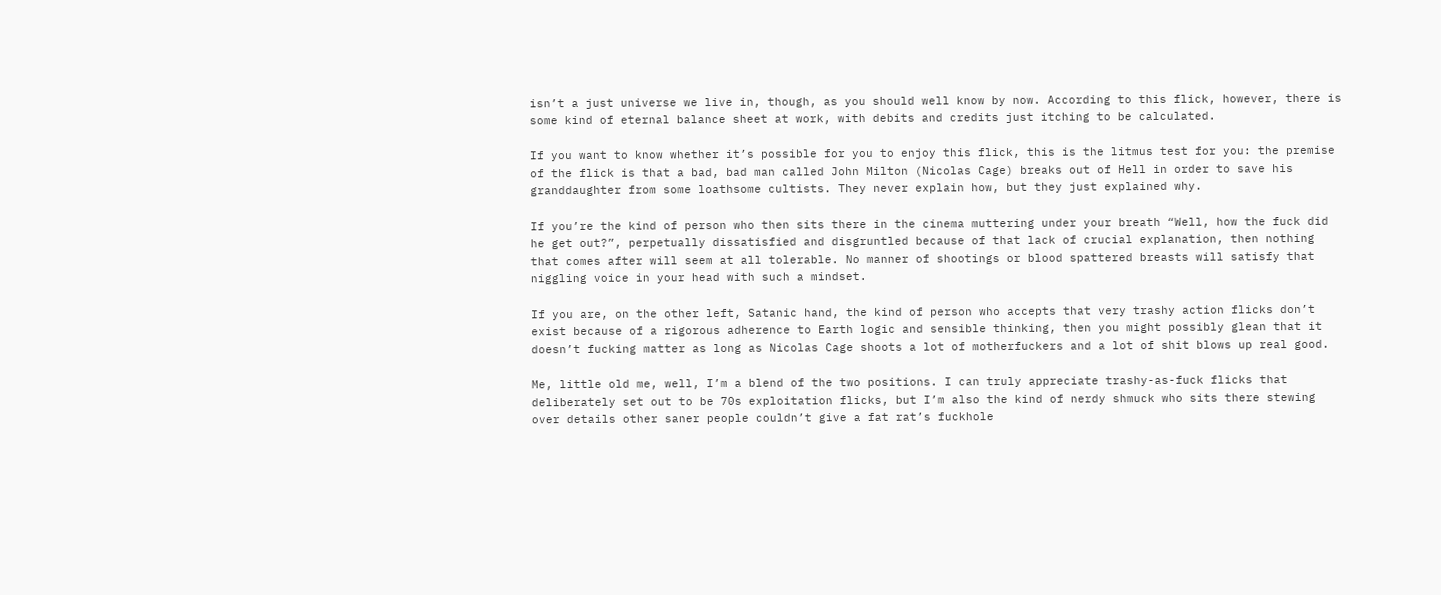isn’t a just universe we live in, though, as you should well know by now. According to this flick, however, there is some kind of eternal balance sheet at work, with debits and credits just itching to be calculated.

If you want to know whether it’s possible for you to enjoy this flick, this is the litmus test for you: the premise of the flick is that a bad, bad man called John Milton (Nicolas Cage) breaks out of Hell in order to save his granddaughter from some loathsome cultists. They never explain how, but they just explained why.

If you’re the kind of person who then sits there in the cinema muttering under your breath “Well, how the fuck did he get out?”, perpetually dissatisfied and disgruntled because of that lack of crucial explanation, then nothing that comes after will seem at all tolerable. No manner of shootings or blood spattered breasts will satisfy that niggling voice in your head with such a mindset.

If you are, on the other left, Satanic hand, the kind of person who accepts that very trashy action flicks don’t exist because of a rigorous adherence to Earth logic and sensible thinking, then you might possibly glean that it doesn’t fucking matter as long as Nicolas Cage shoots a lot of motherfuckers and a lot of shit blows up real good.

Me, little old me, well, I’m a blend of the two positions. I can truly appreciate trashy-as-fuck flicks that deliberately set out to be 70s exploitation flicks, but I’m also the kind of nerdy shmuck who sits there stewing over details other saner people couldn’t give a fat rat’s fuckhole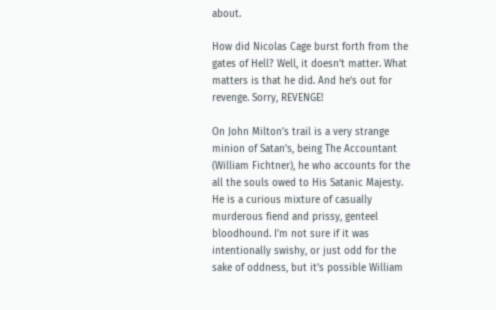about.

How did Nicolas Cage burst forth from the gates of Hell? Well, it doesn’t matter. What matters is that he did. And he’s out for revenge. Sorry, REVENGE!

On John Milton’s trail is a very strange minion of Satan’s, being The Accountant (William Fichtner), he who accounts for the all the souls owed to His Satanic Majesty. He is a curious mixture of casually murderous fiend and prissy, genteel bloodhound. I’m not sure if it was intentionally swishy, or just odd for the sake of oddness, but it’s possible William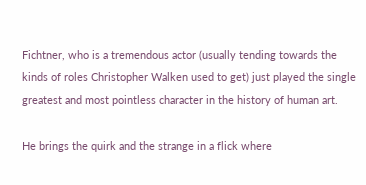Fichtner, who is a tremendous actor (usually tending towards the kinds of roles Christopher Walken used to get) just played the single greatest and most pointless character in the history of human art.

He brings the quirk and the strange in a flick where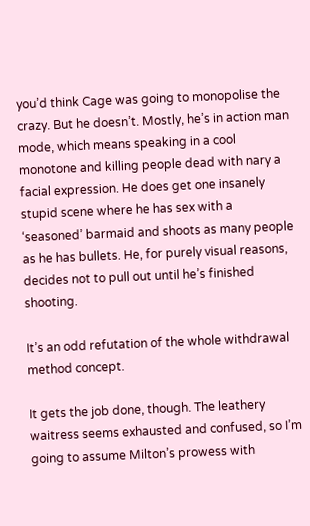you’d think Cage was going to monopolise the crazy. But he doesn’t. Mostly, he’s in action man mode, which means speaking in a cool monotone and killing people dead with nary a facial expression. He does get one insanely stupid scene where he has sex with a ‘seasoned’ barmaid and shoots as many people as he has bullets. He, for purely visual reasons, decides not to pull out until he’s finished shooting.

It’s an odd refutation of the whole withdrawal method concept.

It gets the job done, though. The leathery waitress seems exhausted and confused, so I’m going to assume Milton’s prowess with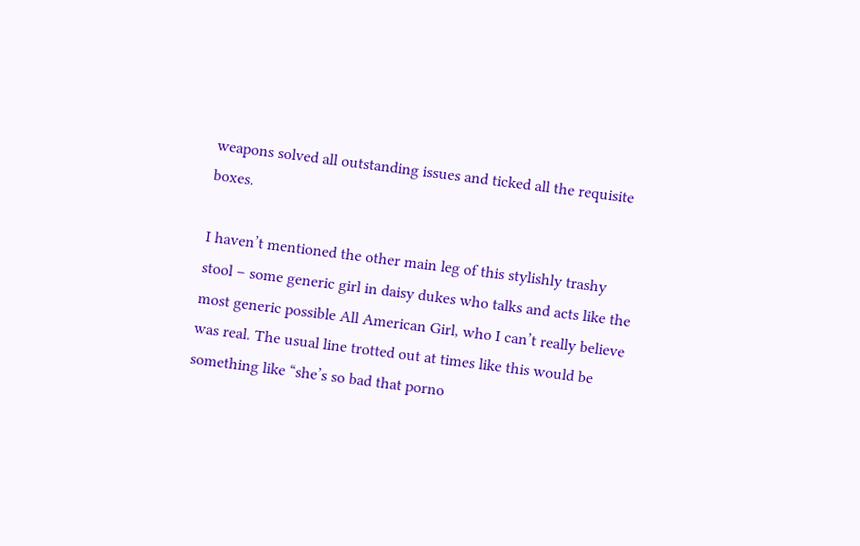weapons solved all outstanding issues and ticked all the requisite boxes.

I haven’t mentioned the other main leg of this stylishly trashy stool – some generic girl in daisy dukes who talks and acts like the most generic possible All American Girl, who I can’t really believe was real. The usual line trotted out at times like this would be something like “she’s so bad that porno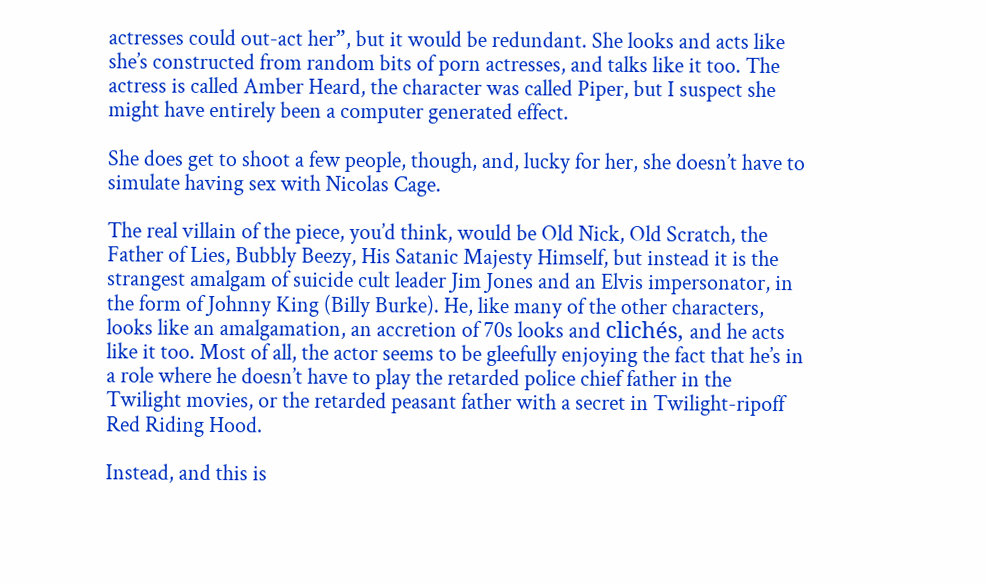actresses could out-act her”, but it would be redundant. She looks and acts like she’s constructed from random bits of porn actresses, and talks like it too. The actress is called Amber Heard, the character was called Piper, but I suspect she might have entirely been a computer generated effect.

She does get to shoot a few people, though, and, lucky for her, she doesn’t have to simulate having sex with Nicolas Cage.

The real villain of the piece, you’d think, would be Old Nick, Old Scratch, the Father of Lies, Bubbly Beezy, His Satanic Majesty Himself, but instead it is the strangest amalgam of suicide cult leader Jim Jones and an Elvis impersonator, in the form of Johnny King (Billy Burke). He, like many of the other characters, looks like an amalgamation, an accretion of 70s looks and clichés, and he acts like it too. Most of all, the actor seems to be gleefully enjoying the fact that he’s in a role where he doesn’t have to play the retarded police chief father in the Twilight movies, or the retarded peasant father with a secret in Twilight-ripoff Red Riding Hood.

Instead, and this is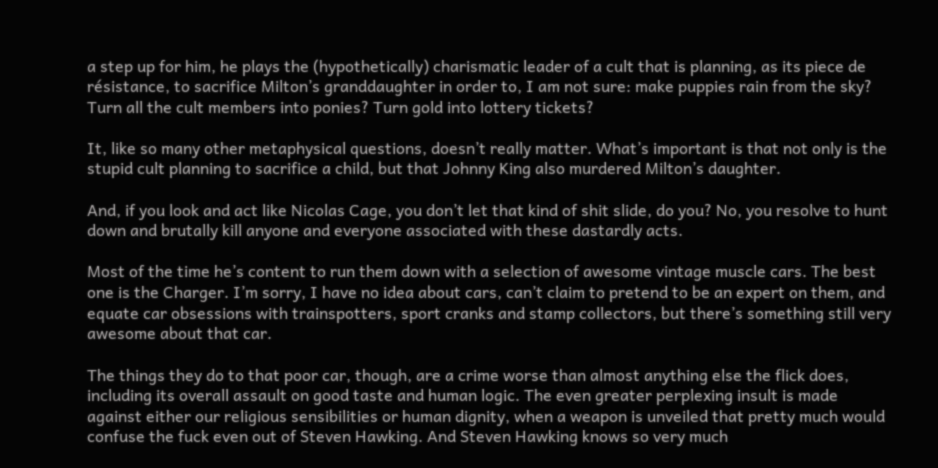a step up for him, he plays the (hypothetically) charismatic leader of a cult that is planning, as its piece de résistance, to sacrifice Milton’s granddaughter in order to, I am not sure: make puppies rain from the sky? Turn all the cult members into ponies? Turn gold into lottery tickets?

It, like so many other metaphysical questions, doesn’t really matter. What’s important is that not only is the stupid cult planning to sacrifice a child, but that Johnny King also murdered Milton’s daughter.

And, if you look and act like Nicolas Cage, you don’t let that kind of shit slide, do you? No, you resolve to hunt down and brutally kill anyone and everyone associated with these dastardly acts.

Most of the time he’s content to run them down with a selection of awesome vintage muscle cars. The best one is the Charger. I’m sorry, I have no idea about cars, can’t claim to pretend to be an expert on them, and equate car obsessions with trainspotters, sport cranks and stamp collectors, but there’s something still very awesome about that car.

The things they do to that poor car, though, are a crime worse than almost anything else the flick does, including its overall assault on good taste and human logic. The even greater perplexing insult is made against either our religious sensibilities or human dignity, when a weapon is unveiled that pretty much would confuse the fuck even out of Steven Hawking. And Steven Hawking knows so very much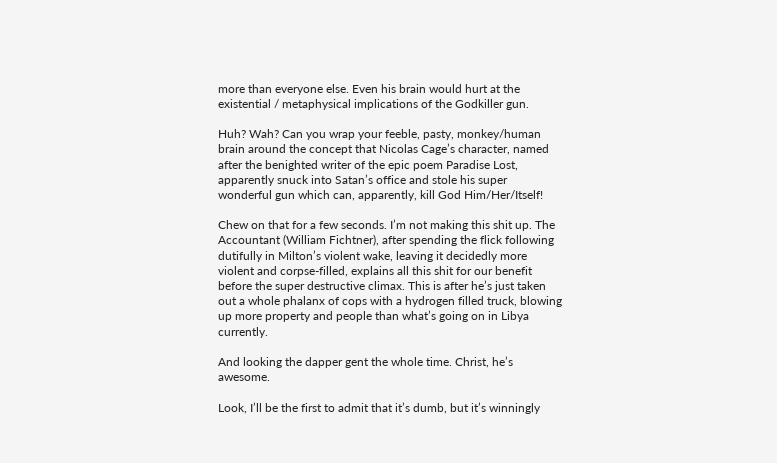more than everyone else. Even his brain would hurt at the existential / metaphysical implications of the Godkiller gun.

Huh? Wah? Can you wrap your feeble, pasty, monkey/human brain around the concept that Nicolas Cage’s character, named after the benighted writer of the epic poem Paradise Lost, apparently snuck into Satan’s office and stole his super wonderful gun which can, apparently, kill God Him/Her/Itself!

Chew on that for a few seconds. I’m not making this shit up. The Accountant (William Fichtner), after spending the flick following dutifully in Milton’s violent wake, leaving it decidedly more violent and corpse-filled, explains all this shit for our benefit before the super destructive climax. This is after he’s just taken out a whole phalanx of cops with a hydrogen filled truck, blowing up more property and people than what’s going on in Libya currently.

And looking the dapper gent the whole time. Christ, he’s awesome.

Look, I’ll be the first to admit that it’s dumb, but it’s winningly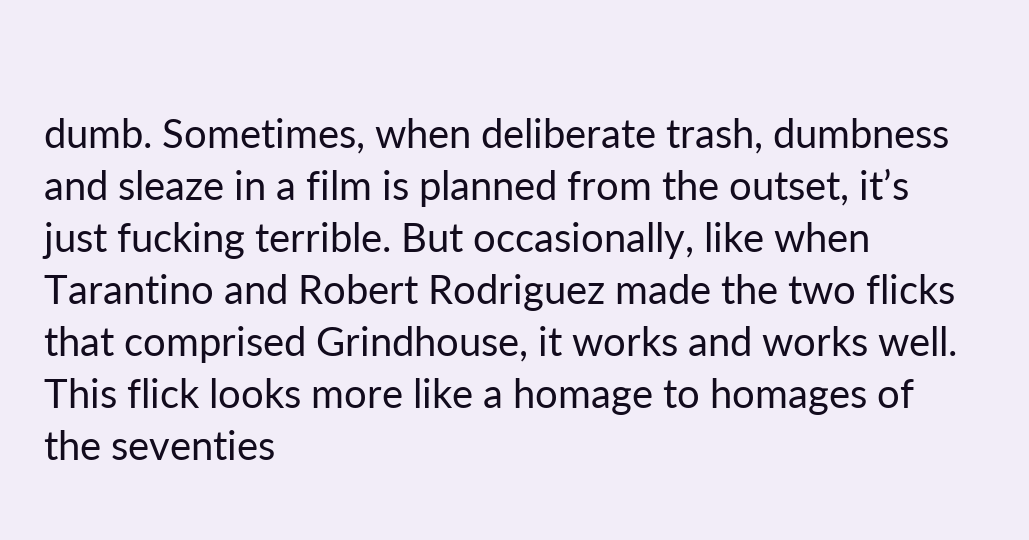dumb. Sometimes, when deliberate trash, dumbness and sleaze in a film is planned from the outset, it’s just fucking terrible. But occasionally, like when Tarantino and Robert Rodriguez made the two flicks that comprised Grindhouse, it works and works well. This flick looks more like a homage to homages of the seventies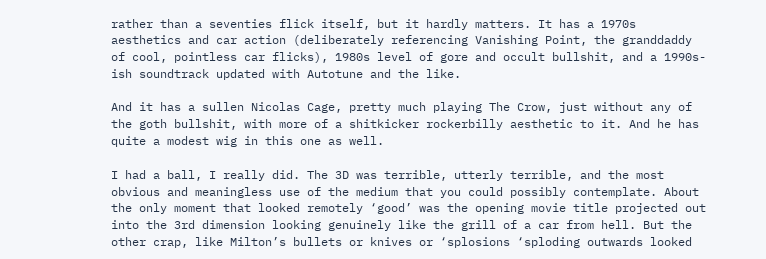rather than a seventies flick itself, but it hardly matters. It has a 1970s aesthetics and car action (deliberately referencing Vanishing Point, the granddaddy of cool, pointless car flicks), 1980s level of gore and occult bullshit, and a 1990s-ish soundtrack updated with Autotune and the like.

And it has a sullen Nicolas Cage, pretty much playing The Crow, just without any of the goth bullshit, with more of a shitkicker rockerbilly aesthetic to it. And he has quite a modest wig in this one as well.

I had a ball, I really did. The 3D was terrible, utterly terrible, and the most obvious and meaningless use of the medium that you could possibly contemplate. About the only moment that looked remotely ‘good’ was the opening movie title projected out into the 3rd dimension looking genuinely like the grill of a car from hell. But the other crap, like Milton’s bullets or knives or ‘splosions ‘sploding outwards looked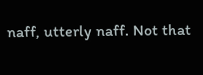naff, utterly naff. Not that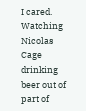I cared. Watching Nicolas Cage drinking beer out of part of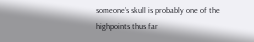someone’s skull is probably one of the highpoints thus far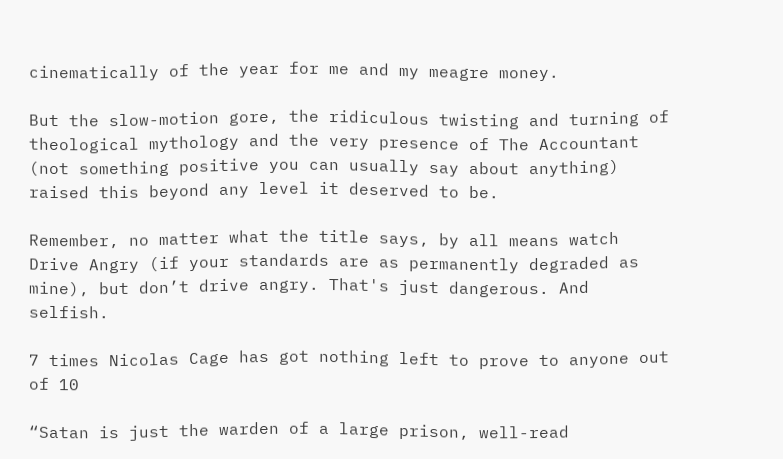cinematically of the year for me and my meagre money.

But the slow-motion gore, the ridiculous twisting and turning of theological mythology and the very presence of The Accountant (not something positive you can usually say about anything) raised this beyond any level it deserved to be.

Remember, no matter what the title says, by all means watch Drive Angry (if your standards are as permanently degraded as mine), but don’t drive angry. That's just dangerous. And selfish.

7 times Nicolas Cage has got nothing left to prove to anyone out of 10

“Satan is just the warden of a large prison, well-read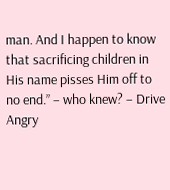man. And I happen to know that sacrificing children in His name pisses Him off to no end.” – who knew? – Drive Angry